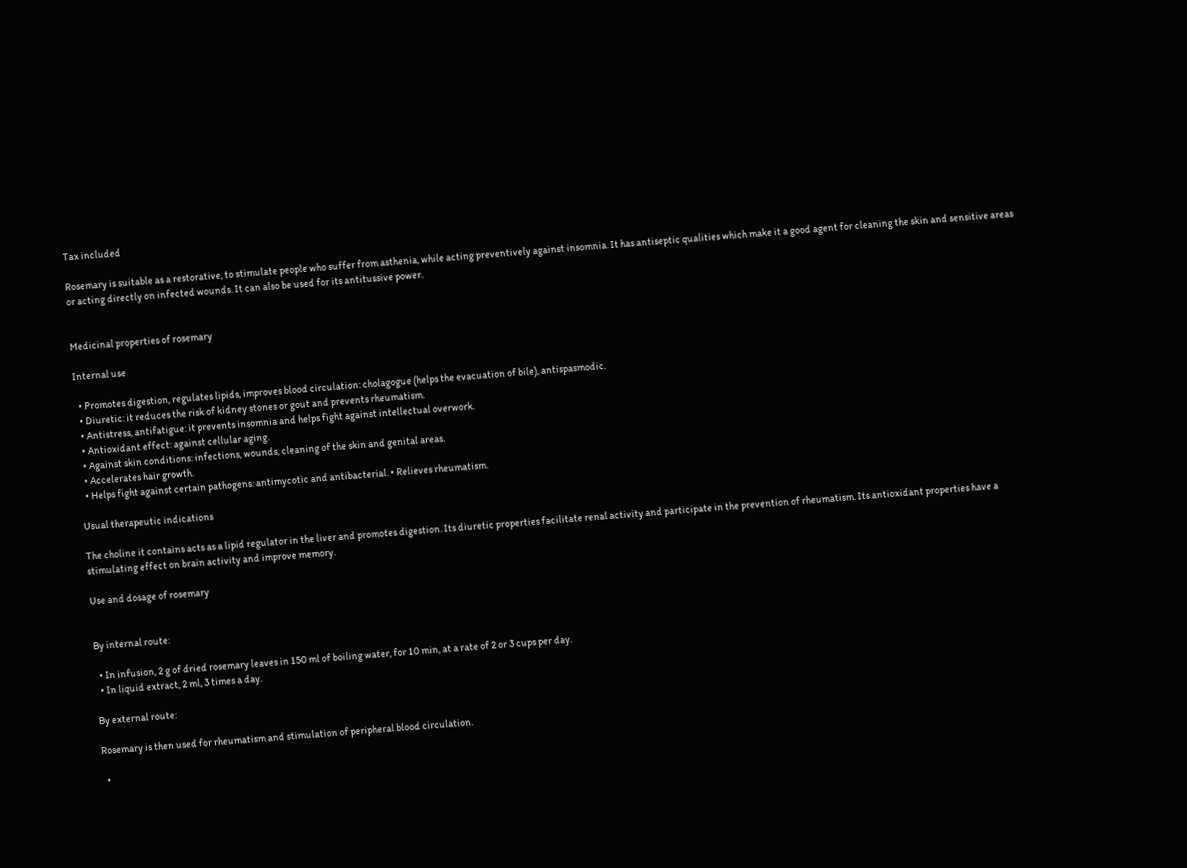Tax included

Rosemary is suitable as a restorative, to stimulate people who suffer from asthenia, while acting preventively against insomnia. It has antiseptic qualities which make it a good agent for cleaning the skin and sensitive areas or acting directly on infected wounds. It can also be used for its antitussive power.


Medicinal properties of rosemary

Internal use

  • Promotes digestion, regulates lipids, improves blood circulation: cholagogue (helps the evacuation of bile), antispasmodic.
  • Diuretic: it reduces the risk of kidney stones or gout and prevents rheumatism.
  • Antistress, antifatigue: it prevents insomnia and helps fight against intellectual overwork.
  • Antioxidant effect: against cellular aging.
  • Against skin conditions: infections, wounds, cleaning of the skin and genital areas.
  • Accelerates hair growth.
  • Helps fight against certain pathogens: antimycotic and antibacterial. • Relieves rheumatism.

Usual therapeutic indications

The choline it contains acts as a lipid regulator in the liver and promotes digestion. Its diuretic properties facilitate renal activity and participate in the prevention of rheumatism. Its antioxidant properties have a stimulating effect on brain activity and improve memory.

Use and dosage of rosemary


By internal route:

  • In infusion, 2 g of dried rosemary leaves in 150 ml of boiling water, for 10 min, at a rate of 2 or 3 cups per day.
  • In liquid extract, 2 ml, 3 times a day.

By external route:

Rosemary is then used for rheumatism and stimulation of peripheral blood circulation.

  •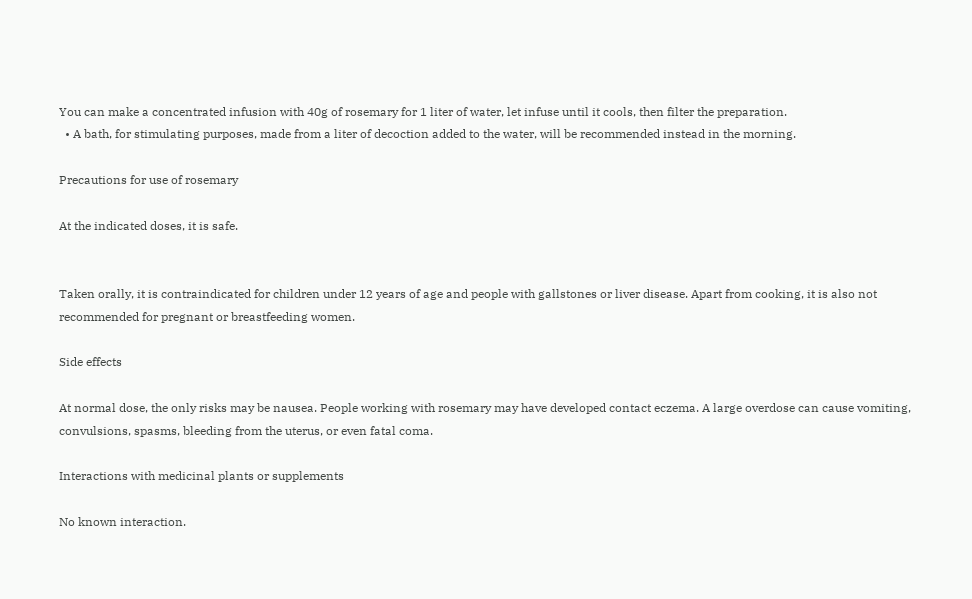You can make a concentrated infusion with 40g of rosemary for 1 liter of water, let infuse until it cools, then filter the preparation.
  • A bath, for stimulating purposes, made from a liter of decoction added to the water, will be recommended instead in the morning.

Precautions for use of rosemary

At the indicated doses, it is safe.


Taken orally, it is contraindicated for children under 12 years of age and people with gallstones or liver disease. Apart from cooking, it is also not recommended for pregnant or breastfeeding women.

Side effects

At normal dose, the only risks may be nausea. People working with rosemary may have developed contact eczema. A large overdose can cause vomiting, convulsions, spasms, bleeding from the uterus, or even fatal coma.

Interactions with medicinal plants or supplements

No known interaction.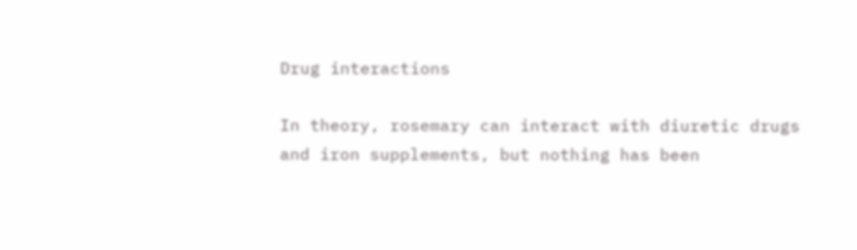Drug interactions

In theory, rosemary can interact with diuretic drugs and iron supplements, but nothing has been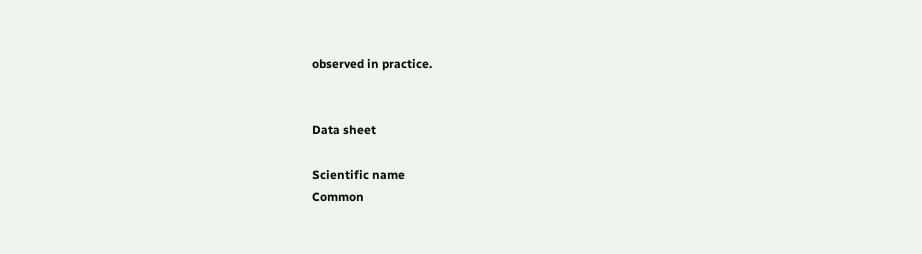observed in practice.


Data sheet

Scientific name
Common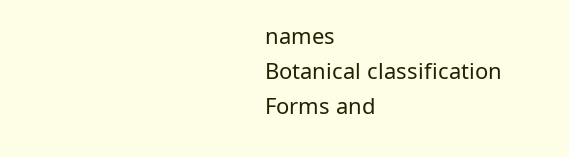names
Botanical classification
Forms and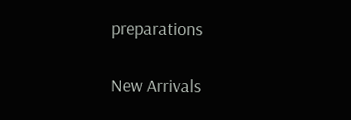preparations

New Arrivals